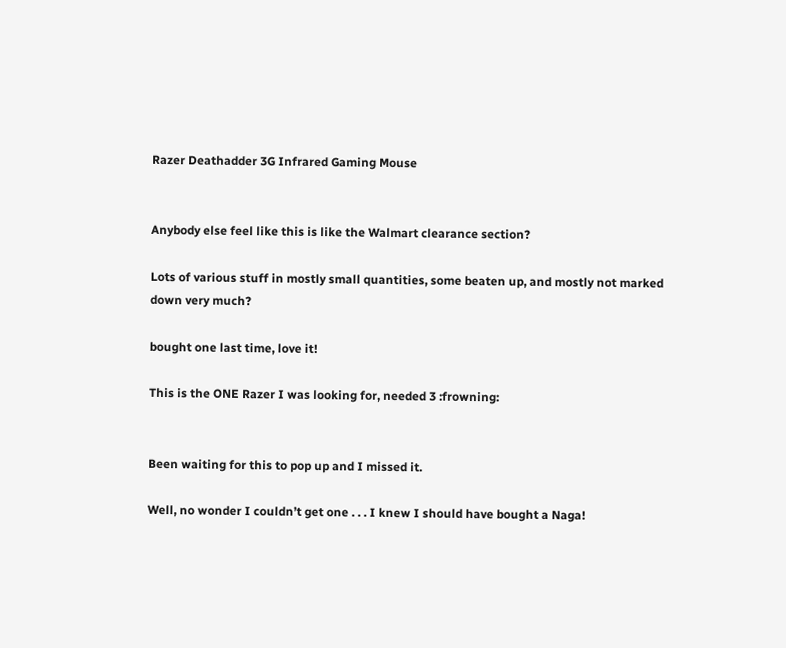Razer Deathadder 3G Infrared Gaming Mouse


Anybody else feel like this is like the Walmart clearance section?

Lots of various stuff in mostly small quantities, some beaten up, and mostly not marked down very much?

bought one last time, love it!

This is the ONE Razer I was looking for, needed 3 :frowning:


Been waiting for this to pop up and I missed it.

Well, no wonder I couldn’t get one . . . I knew I should have bought a Naga!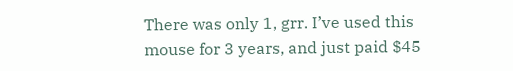There was only 1, grr. I’ve used this mouse for 3 years, and just paid $45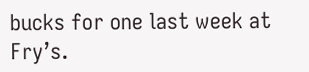bucks for one last week at Fry’s.